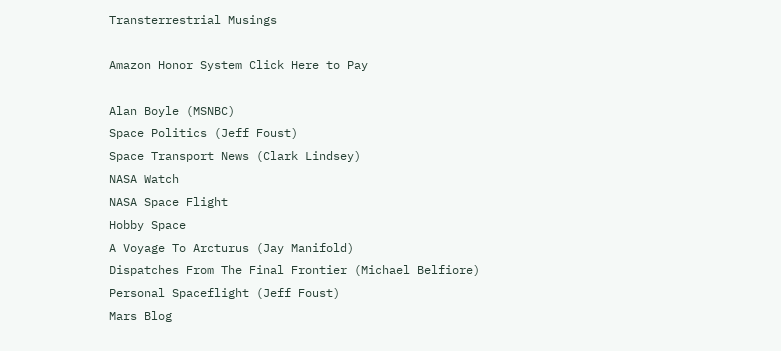Transterrestrial Musings

Amazon Honor System Click Here to Pay

Alan Boyle (MSNBC)
Space Politics (Jeff Foust)
Space Transport News (Clark Lindsey)
NASA Watch
NASA Space Flight
Hobby Space
A Voyage To Arcturus (Jay Manifold)
Dispatches From The Final Frontier (Michael Belfiore)
Personal Spaceflight (Jeff Foust)
Mars Blog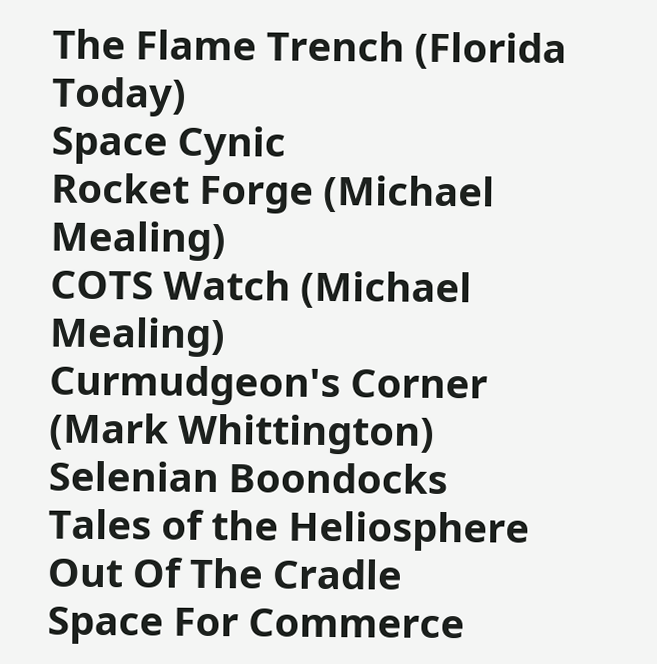The Flame Trench (Florida Today)
Space Cynic
Rocket Forge (Michael Mealing)
COTS Watch (Michael Mealing)
Curmudgeon's Corner (Mark Whittington)
Selenian Boondocks
Tales of the Heliosphere
Out Of The Cradle
Space For Commerce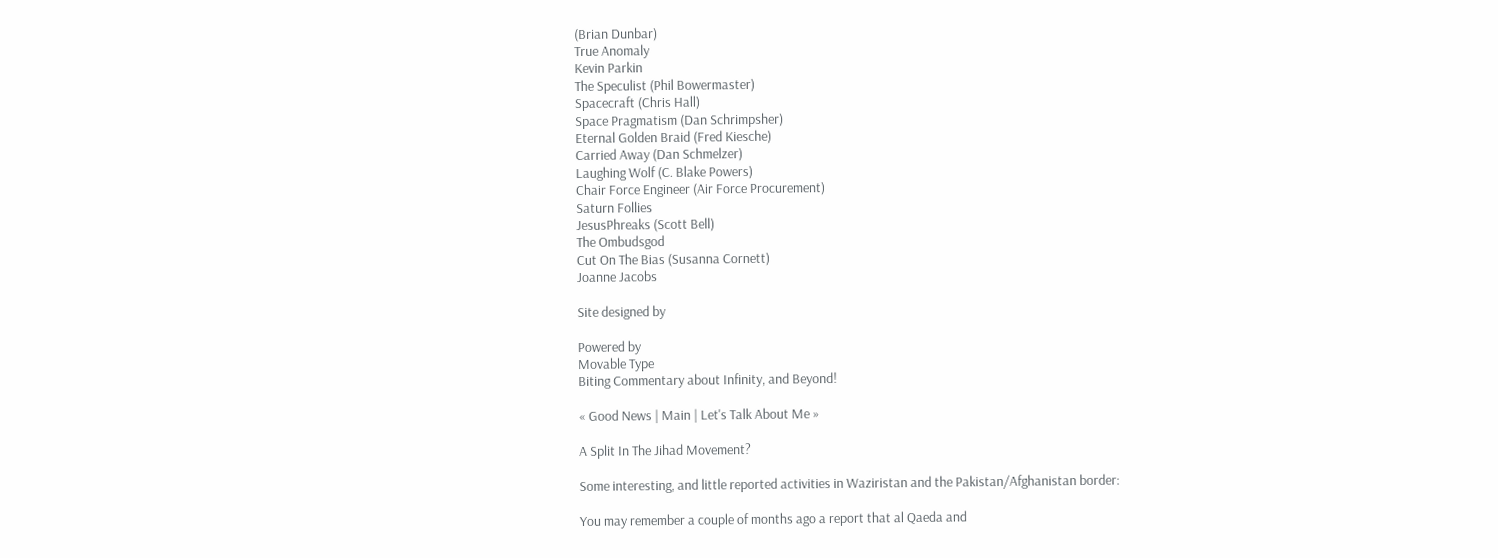(Brian Dunbar)
True Anomaly
Kevin Parkin
The Speculist (Phil Bowermaster)
Spacecraft (Chris Hall)
Space Pragmatism (Dan Schrimpsher)
Eternal Golden Braid (Fred Kiesche)
Carried Away (Dan Schmelzer)
Laughing Wolf (C. Blake Powers)
Chair Force Engineer (Air Force Procurement)
Saturn Follies
JesusPhreaks (Scott Bell)
The Ombudsgod
Cut On The Bias (Susanna Cornett)
Joanne Jacobs

Site designed by

Powered by
Movable Type
Biting Commentary about Infinity, and Beyond!

« Good News | Main | Let's Talk About Me »

A Split In The Jihad Movement?

Some interesting, and little reported activities in Waziristan and the Pakistan/Afghanistan border:

You may remember a couple of months ago a report that al Qaeda and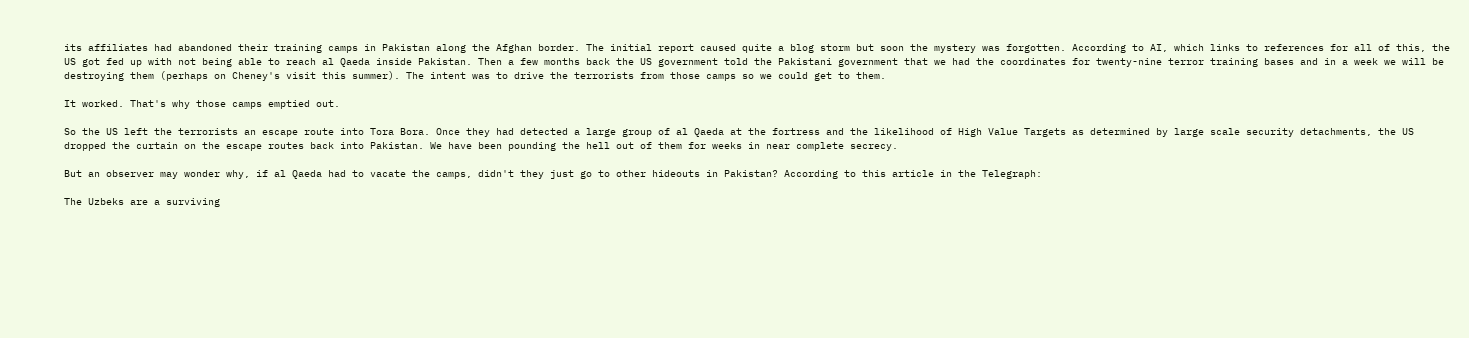its affiliates had abandoned their training camps in Pakistan along the Afghan border. The initial report caused quite a blog storm but soon the mystery was forgotten. According to AI, which links to references for all of this, the US got fed up with not being able to reach al Qaeda inside Pakistan. Then a few months back the US government told the Pakistani government that we had the coordinates for twenty-nine terror training bases and in a week we will be destroying them (perhaps on Cheney's visit this summer). The intent was to drive the terrorists from those camps so we could get to them.

It worked. That's why those camps emptied out.

So the US left the terrorists an escape route into Tora Bora. Once they had detected a large group of al Qaeda at the fortress and the likelihood of High Value Targets as determined by large scale security detachments, the US dropped the curtain on the escape routes back into Pakistan. We have been pounding the hell out of them for weeks in near complete secrecy.

But an observer may wonder why, if al Qaeda had to vacate the camps, didn't they just go to other hideouts in Pakistan? According to this article in the Telegraph:

The Uzbeks are a surviving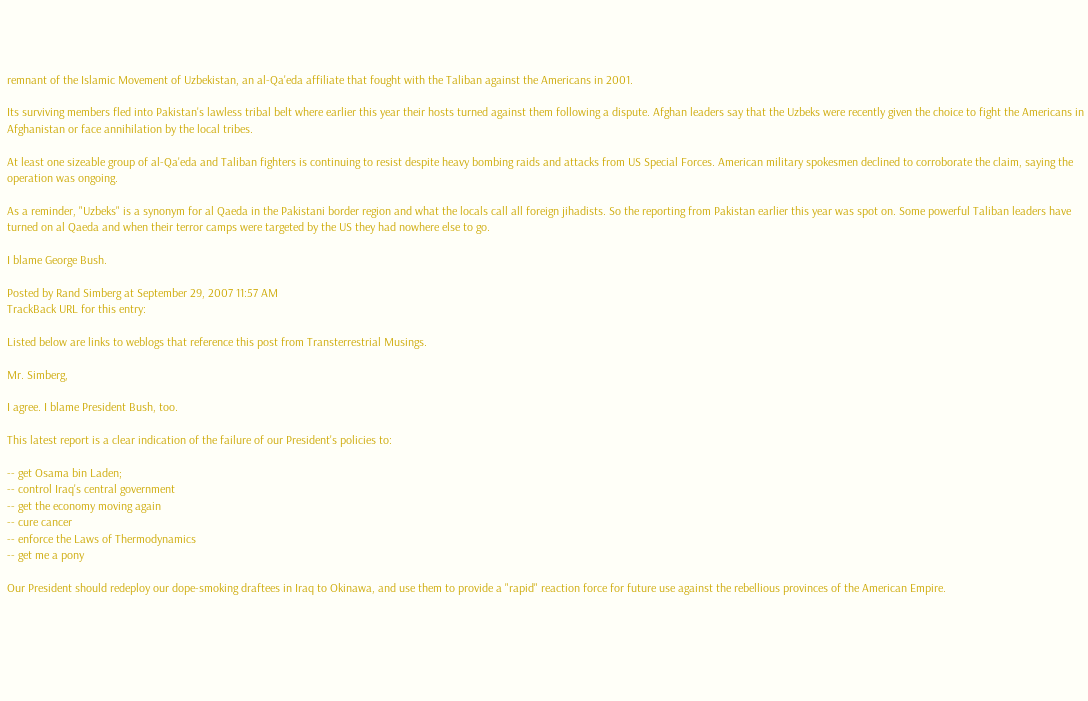remnant of the Islamic Movement of Uzbekistan, an al-Qa'eda affiliate that fought with the Taliban against the Americans in 2001.

Its surviving members fled into Pakistan's lawless tribal belt where earlier this year their hosts turned against them following a dispute. Afghan leaders say that the Uzbeks were recently given the choice to fight the Americans in Afghanistan or face annihilation by the local tribes.

At least one sizeable group of al-Qa'eda and Taliban fighters is continuing to resist despite heavy bombing raids and attacks from US Special Forces. American military spokesmen declined to corroborate the claim, saying the operation was ongoing.

As a reminder, "Uzbeks" is a synonym for al Qaeda in the Pakistani border region and what the locals call all foreign jihadists. So the reporting from Pakistan earlier this year was spot on. Some powerful Taliban leaders have turned on al Qaeda and when their terror camps were targeted by the US they had nowhere else to go.

I blame George Bush.

Posted by Rand Simberg at September 29, 2007 11:57 AM
TrackBack URL for this entry:

Listed below are links to weblogs that reference this post from Transterrestrial Musings.

Mr. Simberg,

I agree. I blame President Bush, too.

This latest report is a clear indication of the failure of our President's policies to:

-- get Osama bin Laden;
-- control Iraq's central government
-- get the economy moving again
-- cure cancer
-- enforce the Laws of Thermodynamics
-- get me a pony

Our President should redeploy our dope-smoking draftees in Iraq to Okinawa, and use them to provide a "rapid" reaction force for future use against the rebellious provinces of the American Empire.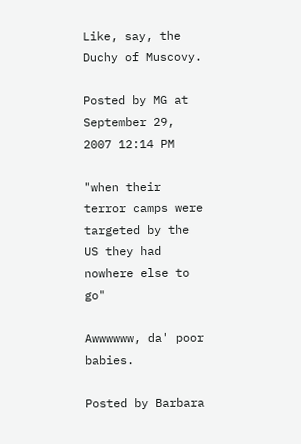Like, say, the Duchy of Muscovy.

Posted by MG at September 29, 2007 12:14 PM

"when their terror camps were targeted by the US they had nowhere else to go"

Awwwwww, da' poor babies.

Posted by Barbara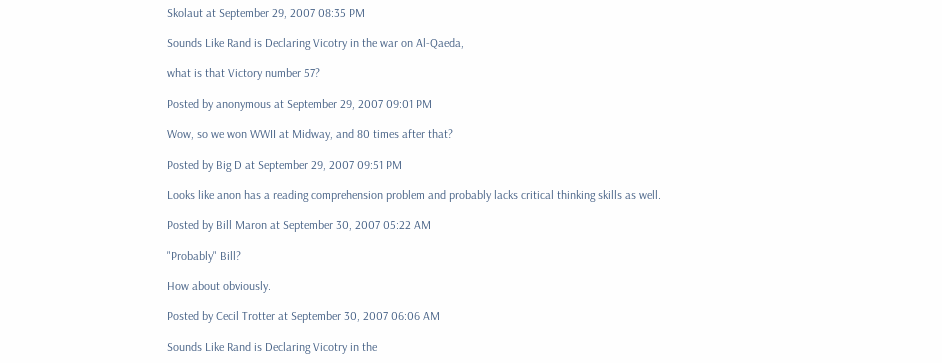Skolaut at September 29, 2007 08:35 PM

Sounds Like Rand is Declaring Vicotry in the war on Al-Qaeda,

what is that Victory number 57?

Posted by anonymous at September 29, 2007 09:01 PM

Wow, so we won WWII at Midway, and 80 times after that?

Posted by Big D at September 29, 2007 09:51 PM

Looks like anon has a reading comprehension problem and probably lacks critical thinking skills as well.

Posted by Bill Maron at September 30, 2007 05:22 AM

"Probably" Bill?

How about obviously.

Posted by Cecil Trotter at September 30, 2007 06:06 AM

Sounds Like Rand is Declaring Vicotry in the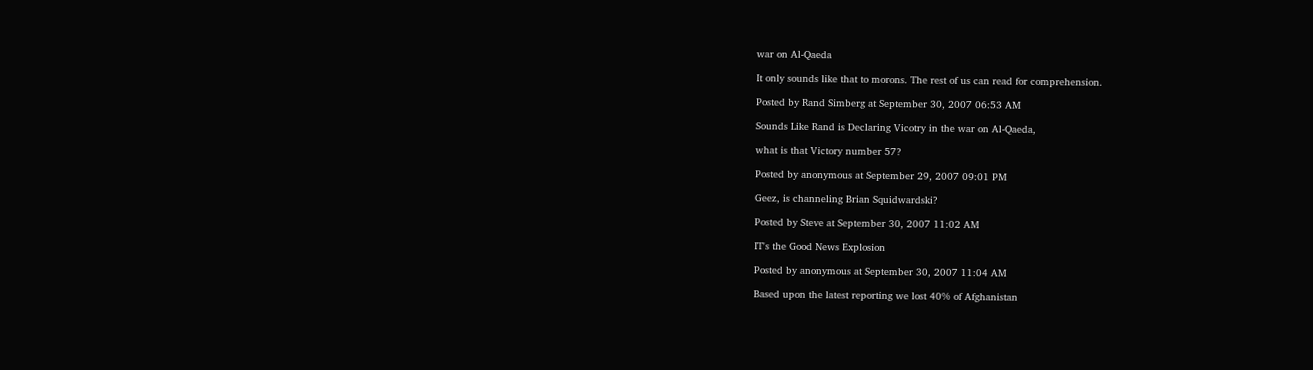war on Al-Qaeda

It only sounds like that to morons. The rest of us can read for comprehension.

Posted by Rand Simberg at September 30, 2007 06:53 AM

Sounds Like Rand is Declaring Vicotry in the war on Al-Qaeda,

what is that Victory number 57?

Posted by anonymous at September 29, 2007 09:01 PM

Geez, is channeling Brian Squidwardski?

Posted by Steve at September 30, 2007 11:02 AM

IT's the Good News Explosion

Posted by anonymous at September 30, 2007 11:04 AM

Based upon the latest reporting we lost 40% of Afghanistan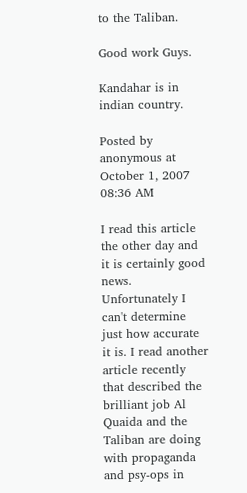to the Taliban.

Good work Guys.

Kandahar is in indian country.

Posted by anonymous at October 1, 2007 08:36 AM

I read this article the other day and it is certainly good news. Unfortunately I can't determine just how accurate it is. I read another article recently that described the brilliant job Al Quaida and the Taliban are doing with propaganda and psy-ops in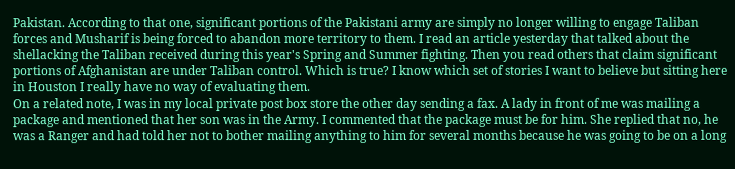Pakistan. According to that one, significant portions of the Pakistani army are simply no longer willing to engage Taliban forces and Musharif is being forced to abandon more territory to them. I read an article yesterday that talked about the shellacking the Taliban received during this year's Spring and Summer fighting. Then you read others that claim significant portions of Afghanistan are under Taliban control. Which is true? I know which set of stories I want to believe but sitting here in Houston I really have no way of evaluating them.
On a related note, I was in my local private post box store the other day sending a fax. A lady in front of me was mailing a package and mentioned that her son was in the Army. I commented that the package must be for him. She replied that no, he was a Ranger and had told her not to bother mailing anything to him for several months because he was going to be on a long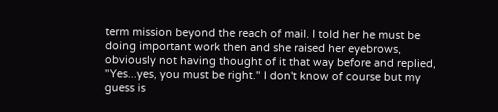term mission beyond the reach of mail. I told her he must be doing important work then and she raised her eyebrows, obviously not having thought of it that way before and replied, "Yes...yes, you must be right." I don't know of course but my guess is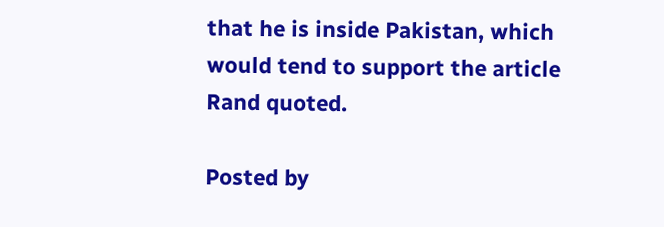that he is inside Pakistan, which would tend to support the article Rand quoted.

Posted by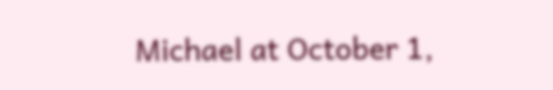Michael at October 1,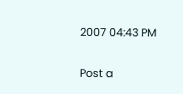2007 04:43 PM

Post a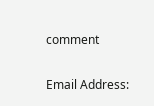comment

Email Address: